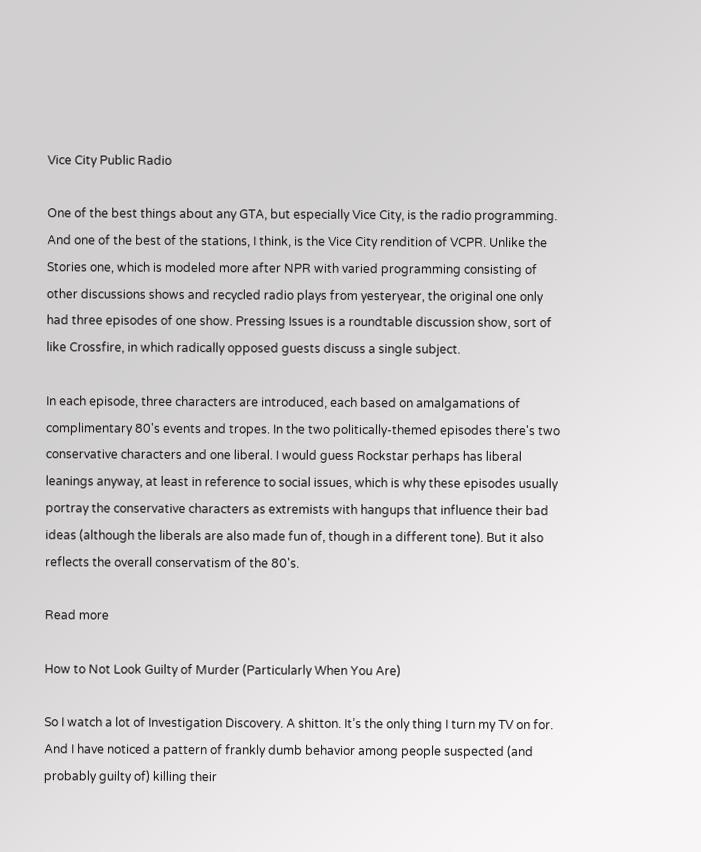Vice City Public Radio

One of the best things about any GTA, but especially Vice City, is the radio programming. And one of the best of the stations, I think, is the Vice City rendition of VCPR. Unlike the Stories one, which is modeled more after NPR with varied programming consisting of other discussions shows and recycled radio plays from yesteryear, the original one only had three episodes of one show. Pressing Issues is a roundtable discussion show, sort of like Crossfire, in which radically opposed guests discuss a single subject.

In each episode, three characters are introduced, each based on amalgamations of complimentary 80's events and tropes. In the two politically-themed episodes there's two conservative characters and one liberal. I would guess Rockstar perhaps has liberal leanings anyway, at least in reference to social issues, which is why these episodes usually portray the conservative characters as extremists with hangups that influence their bad ideas (although the liberals are also made fun of, though in a different tone). But it also reflects the overall conservatism of the 80's.

Read more

How to Not Look Guilty of Murder (Particularly When You Are)

So I watch a lot of Investigation Discovery. A shitton. It’s the only thing I turn my TV on for. And I have noticed a pattern of frankly dumb behavior among people suspected (and probably guilty of) killing their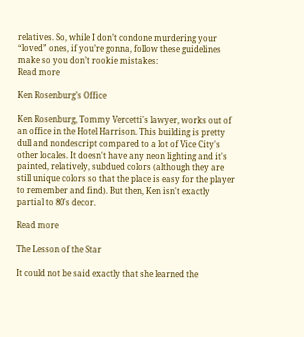relatives. So, while I don’t condone murdering your “loved” ones, if you’re gonna, follow these guidelines make so you don’t rookie mistakes:
Read more

Ken Rosenburg’s Office

Ken Rosenburg, Tommy Vercetti's lawyer, works out of an office in the Hotel Harrison. This building is pretty dull and nondescript compared to a lot of Vice City's other locales. It doesn't have any neon lighting and it's painted, relatively, subdued colors (although they are still unique colors so that the place is easy for the player to remember and find). But then, Ken isn't exactly partial to 80's decor.

Read more

The Lesson of the Star

It could not be said exactly that she learned the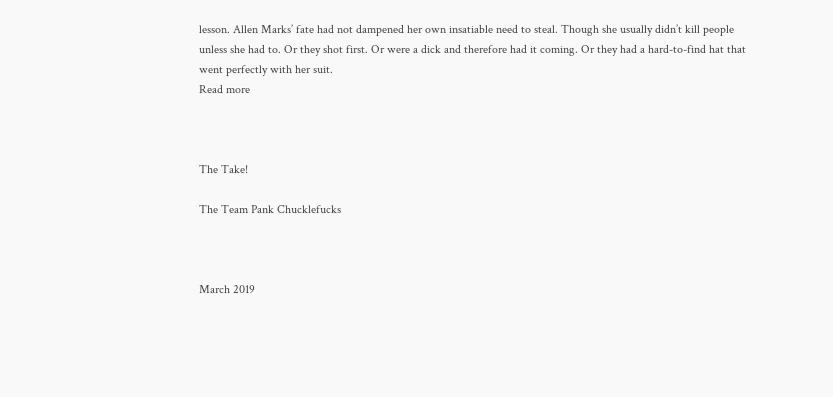lesson. Allen Marks’ fate had not dampened her own insatiable need to steal. Though she usually didn’t kill people unless she had to. Or they shot first. Or were a dick and therefore had it coming. Or they had a hard-to-find hat that went perfectly with her suit.
Read more



The Take!

The Team Pank Chucklefucks



March 2019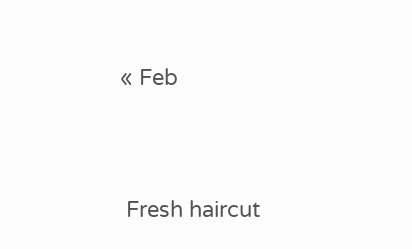« Feb




 Fresh haircut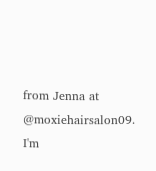from Jenna at @moxiehairsalon09. I'm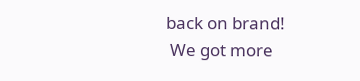back on brand!
 We got more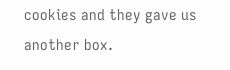cookies and they gave us another box.